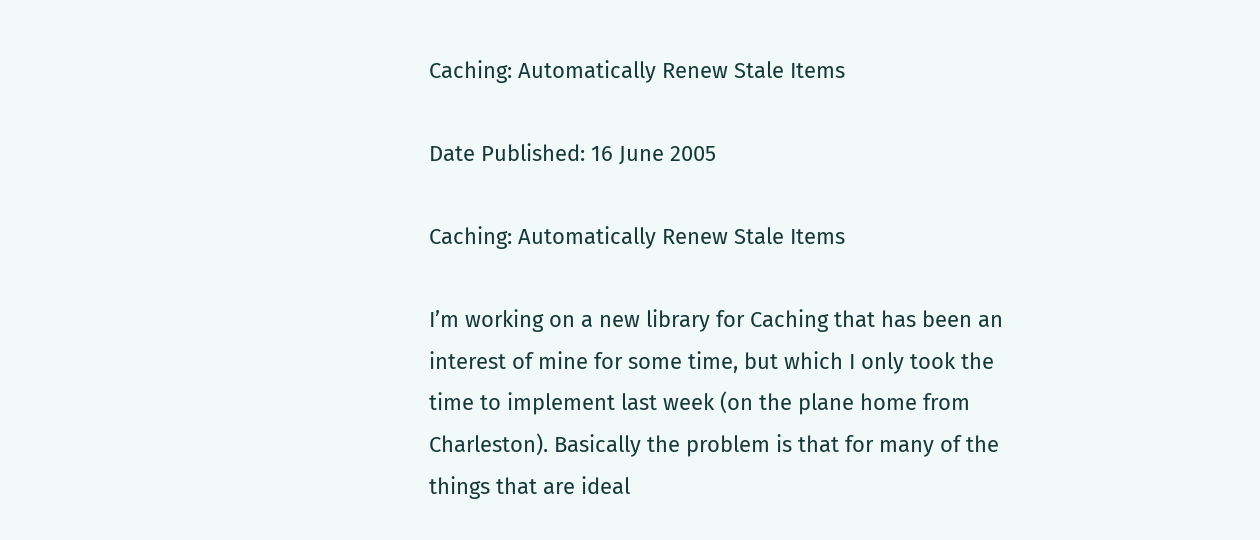Caching: Automatically Renew Stale Items

Date Published: 16 June 2005

Caching: Automatically Renew Stale Items

I’m working on a new library for Caching that has been an interest of mine for some time, but which I only took the time to implement last week (on the plane home from Charleston). Basically the problem is that for many of the things that are ideal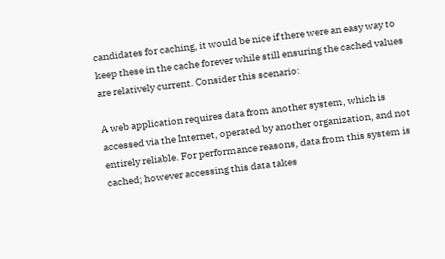candidates for caching, it would be nice if there were an easy way to keep these in the cache forever while still ensuring the cached values are relatively current. Consider this scenario:

A web application requires data from another system, which is accessed via the Internet, operated by another organization, and not entirely reliable. For performance reasons, data from this system is cached; however accessing this data takes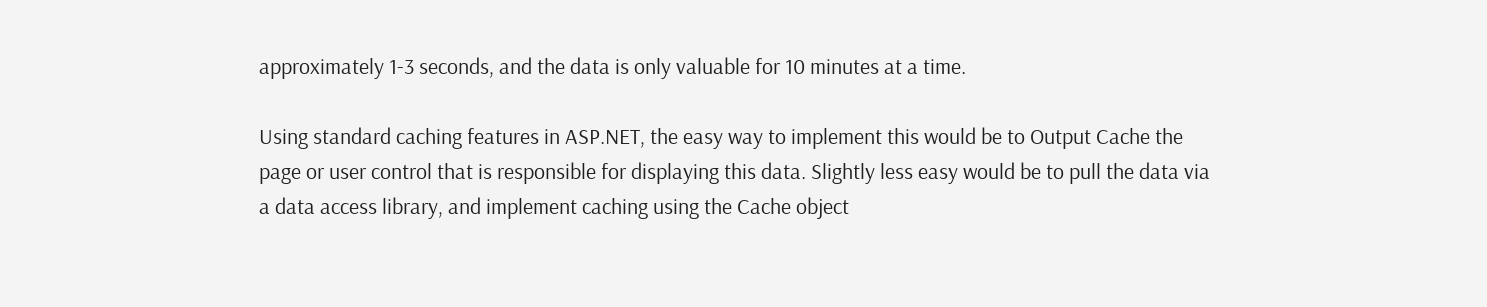approximately 1-3 seconds, and the data is only valuable for 10 minutes at a time.

Using standard caching features in ASP.NET, the easy way to implement this would be to Output Cache the page or user control that is responsible for displaying this data. Slightly less easy would be to pull the data via a data access library, and implement caching using the Cache object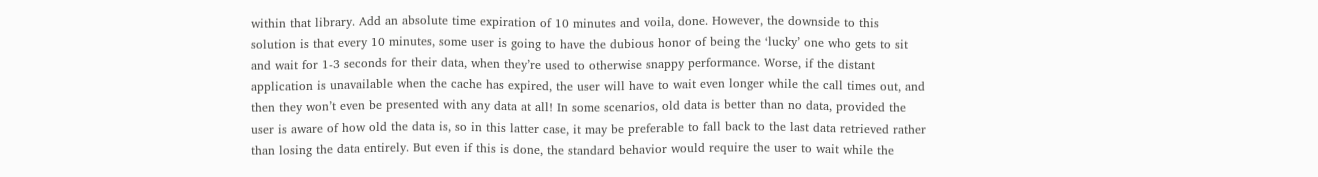within that library. Add an absolute time expiration of 10 minutes and voila, done. However, the downside to this solution is that every 10 minutes, some user is going to have the dubious honor of being the ‘lucky’ one who gets to sit and wait for 1-3 seconds for their data, when they’re used to otherwise snappy performance. Worse, if the distant application is unavailable when the cache has expired, the user will have to wait even longer while the call times out, and then they won’t even be presented with any data at all! In some scenarios, old data is better than no data, provided the user is aware of how old the data is, so in this latter case, it may be preferable to fall back to the last data retrieved rather than losing the data entirely. But even if this is done, the standard behavior would require the user to wait while the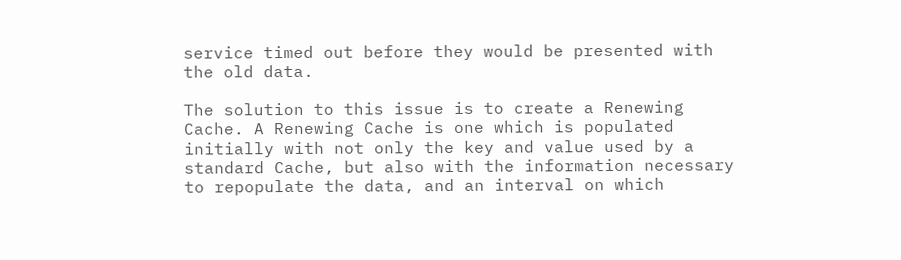service timed out before they would be presented with the old data.

The solution to this issue is to create a Renewing Cache. A Renewing Cache is one which is populated initially with not only the key and value used by a standard Cache, but also with the information necessary to repopulate the data, and an interval on which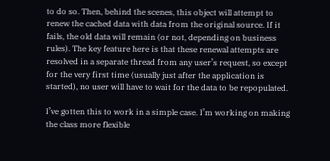to do so. Then, behind the scenes, this object will attempt to renew the cached data with data from the original source. If it fails, the old data will remain (or not, depending on business rules). The key feature here is that these renewal attempts are resolved in a separate thread from any user’s request, so except for the very first time (usually just after the application is started), no user will have to wait for the data to be repopulated.

I’ve gotten this to work in a simple case. I’m working on making the class more flexible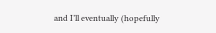and I’ll eventually (hopefully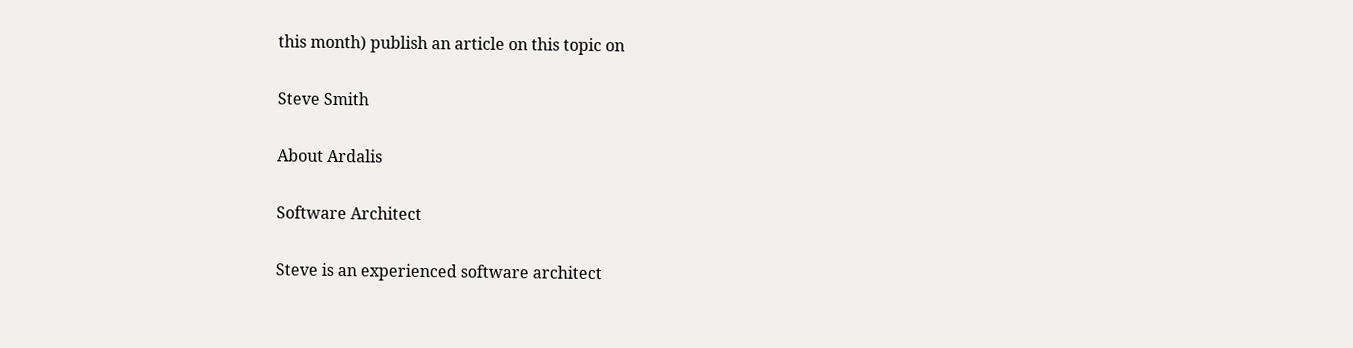this month) publish an article on this topic on

Steve Smith

About Ardalis

Software Architect

Steve is an experienced software architect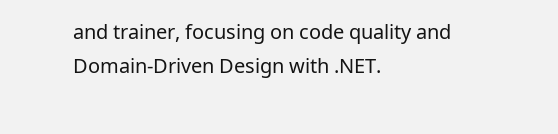and trainer, focusing on code quality and Domain-Driven Design with .NET.